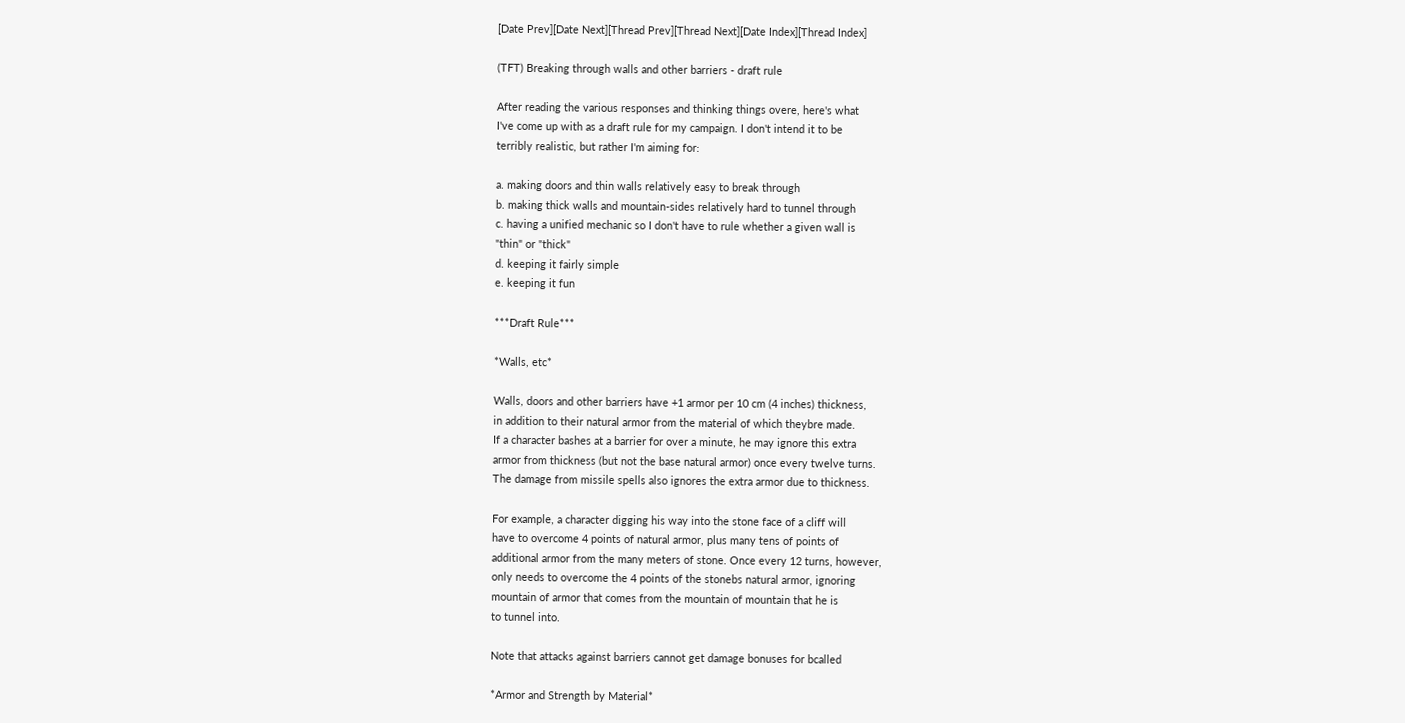[Date Prev][Date Next][Thread Prev][Thread Next][Date Index][Thread Index]

(TFT) Breaking through walls and other barriers - draft rule

After reading the various responses and thinking things overe, here's what
I've come up with as a draft rule for my campaign. I don't intend it to be
terribly realistic, but rather I'm aiming for:

a. making doors and thin walls relatively easy to break through
b. making thick walls and mountain-sides relatively hard to tunnel through
c. having a unified mechanic so I don't have to rule whether a given wall is
"thin" or "thick"
d. keeping it fairly simple
e. keeping it fun

***Draft Rule***

*Walls, etc*

Walls, doors and other barriers have +1 armor per 10 cm (4 inches) thickness,
in addition to their natural armor from the material of which theybre made.
If a character bashes at a barrier for over a minute, he may ignore this extra
armor from thickness (but not the base natural armor) once every twelve turns.
The damage from missile spells also ignores the extra armor due to thickness.

For example, a character digging his way into the stone face of a cliff will
have to overcome 4 points of natural armor, plus many tens of points of
additional armor from the many meters of stone. Once every 12 turns, however,
only needs to overcome the 4 points of the stonebs natural armor, ignoring
mountain of armor that comes from the mountain of mountain that he is
to tunnel into.

Note that attacks against barriers cannot get damage bonuses for bcalled

*Armor and Strength by Material*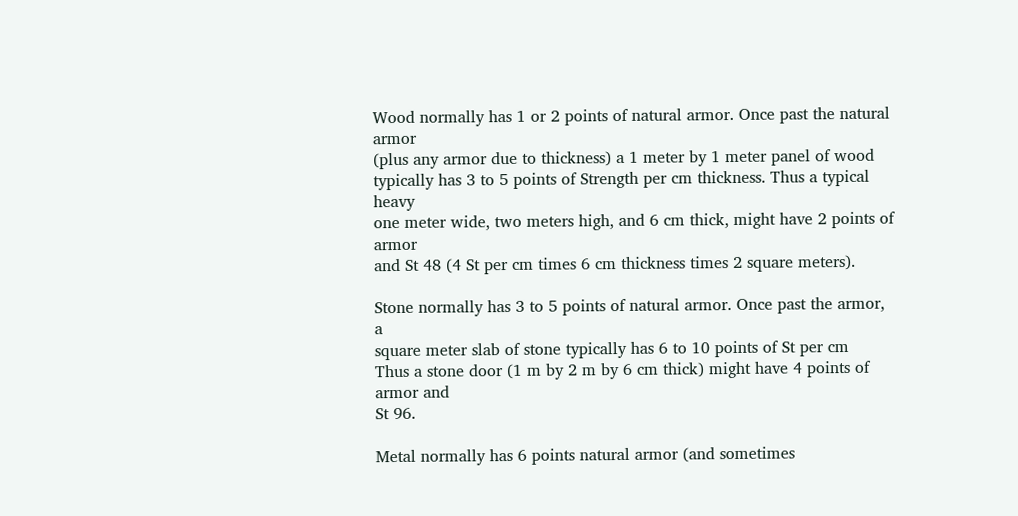Wood normally has 1 or 2 points of natural armor. Once past the natural armor
(plus any armor due to thickness) a 1 meter by 1 meter panel of wood
typically has 3 to 5 points of Strength per cm thickness. Thus a typical heavy
one meter wide, two meters high, and 6 cm thick, might have 2 points of armor
and St 48 (4 St per cm times 6 cm thickness times 2 square meters).

Stone normally has 3 to 5 points of natural armor. Once past the armor, a
square meter slab of stone typically has 6 to 10 points of St per cm
Thus a stone door (1 m by 2 m by 6 cm thick) might have 4 points of armor and
St 96.

Metal normally has 6 points natural armor (and sometimes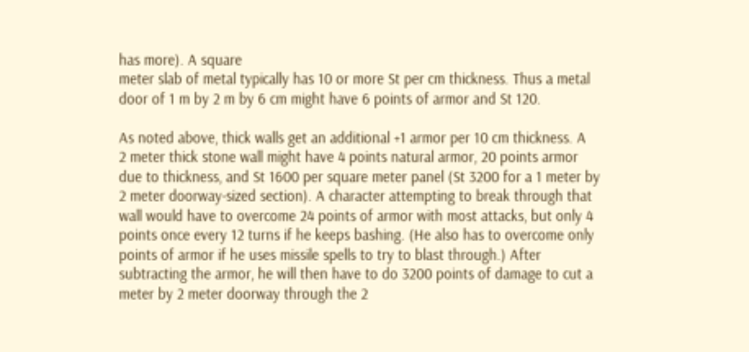has more). A square
meter slab of metal typically has 10 or more St per cm thickness. Thus a metal
door of 1 m by 2 m by 6 cm might have 6 points of armor and St 120.

As noted above, thick walls get an additional +1 armor per 10 cm thickness. A
2 meter thick stone wall might have 4 points natural armor, 20 points armor
due to thickness, and St 1600 per square meter panel (St 3200 for a 1 meter by
2 meter doorway-sized section). A character attempting to break through that
wall would have to overcome 24 points of armor with most attacks, but only 4
points once every 12 turns if he keeps bashing. (He also has to overcome only
points of armor if he uses missile spells to try to blast through.) After
subtracting the armor, he will then have to do 3200 points of damage to cut a
meter by 2 meter doorway through the 2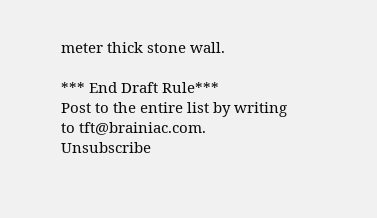meter thick stone wall.

*** End Draft Rule***
Post to the entire list by writing to tft@brainiac.com.
Unsubscribe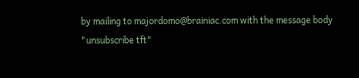by mailing to majordomo@brainiac.com with the message body
"unsubscribe tft"